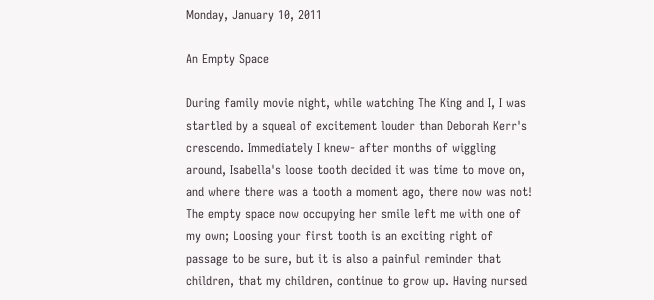Monday, January 10, 2011

An Empty Space

During family movie night, while watching The King and I, I was startled by a squeal of excitement louder than Deborah Kerr's crescendo. Immediately I knew- after months of wiggling around, Isabella's loose tooth decided it was time to move on, and where there was a tooth a moment ago, there now was not! The empty space now occupying her smile left me with one of my own; Loosing your first tooth is an exciting right of passage to be sure, but it is also a painful reminder that children, that my children, continue to grow up. Having nursed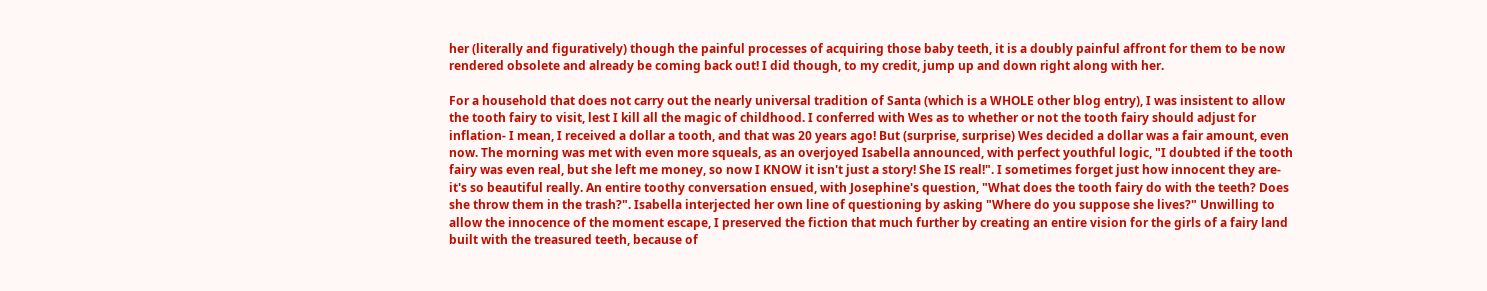her (literally and figuratively) though the painful processes of acquiring those baby teeth, it is a doubly painful affront for them to be now rendered obsolete and already be coming back out! I did though, to my credit, jump up and down right along with her.

For a household that does not carry out the nearly universal tradition of Santa (which is a WHOLE other blog entry), I was insistent to allow the tooth fairy to visit, lest I kill all the magic of childhood. I conferred with Wes as to whether or not the tooth fairy should adjust for inflation- I mean, I received a dollar a tooth, and that was 20 years ago! But (surprise, surprise) Wes decided a dollar was a fair amount, even now. The morning was met with even more squeals, as an overjoyed Isabella announced, with perfect youthful logic, "I doubted if the tooth fairy was even real, but she left me money, so now I KNOW it isn't just a story! She IS real!". I sometimes forget just how innocent they are- it's so beautiful really. An entire toothy conversation ensued, with Josephine's question, "What does the tooth fairy do with the teeth? Does she throw them in the trash?". Isabella interjected her own line of questioning by asking "Where do you suppose she lives?" Unwilling to allow the innocence of the moment escape, I preserved the fiction that much further by creating an entire vision for the girls of a fairy land built with the treasured teeth, because of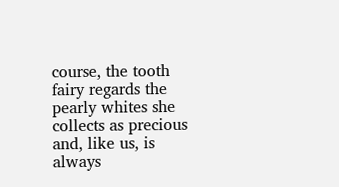course, the tooth fairy regards the pearly whites she collects as precious and, like us, is always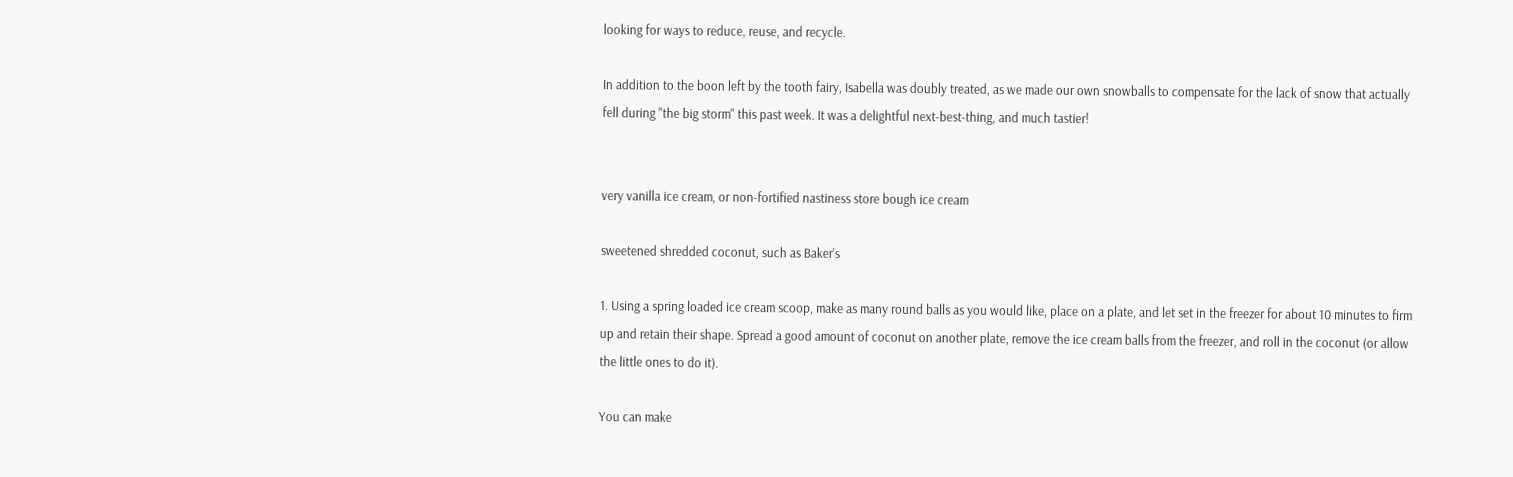looking for ways to reduce, reuse, and recycle.

In addition to the boon left by the tooth fairy, Isabella was doubly treated, as we made our own snowballs to compensate for the lack of snow that actually fell during "the big storm" this past week. It was a delightful next-best-thing, and much tastier!


very vanilla ice cream, or non-fortified nastiness store bough ice cream

sweetened shredded coconut, such as Baker's

1. Using a spring loaded ice cream scoop, make as many round balls as you would like, place on a plate, and let set in the freezer for about 10 minutes to firm up and retain their shape. Spread a good amount of coconut on another plate, remove the ice cream balls from the freezer, and roll in the coconut (or allow the little ones to do it).

You can make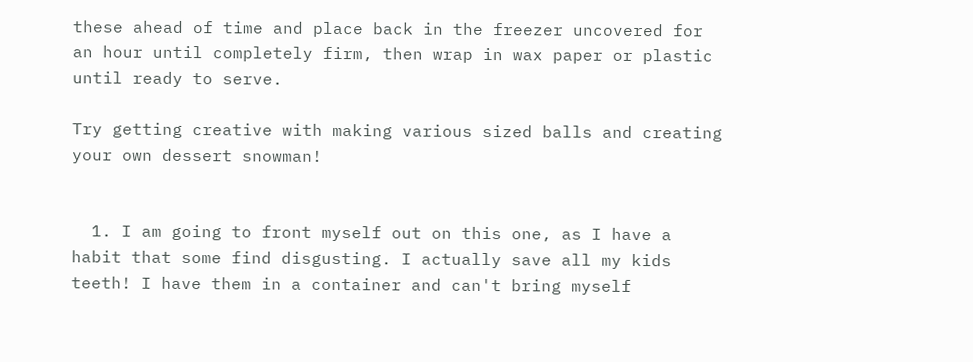these ahead of time and place back in the freezer uncovered for an hour until completely firm, then wrap in wax paper or plastic until ready to serve.

Try getting creative with making various sized balls and creating your own dessert snowman!


  1. I am going to front myself out on this one, as I have a habit that some find disgusting. I actually save all my kids teeth! I have them in a container and can't bring myself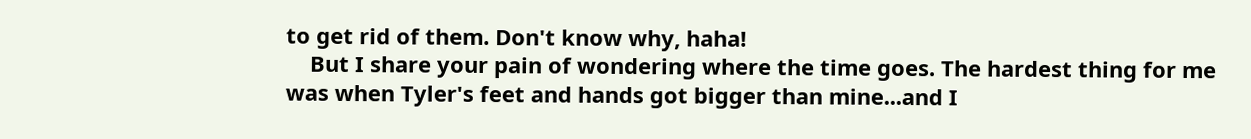to get rid of them. Don't know why, haha!
    But I share your pain of wondering where the time goes. The hardest thing for me was when Tyler's feet and hands got bigger than mine...and I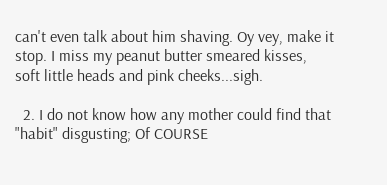can't even talk about him shaving. Oy vey, make it stop. I miss my peanut butter smeared kisses, soft little heads and pink cheeks...sigh.

  2. I do not know how any mother could find that "habit" disgusting; Of COURSE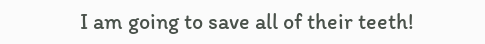I am going to save all of their teeth!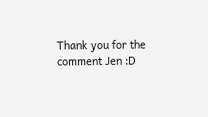Thank you for the comment Jen :D